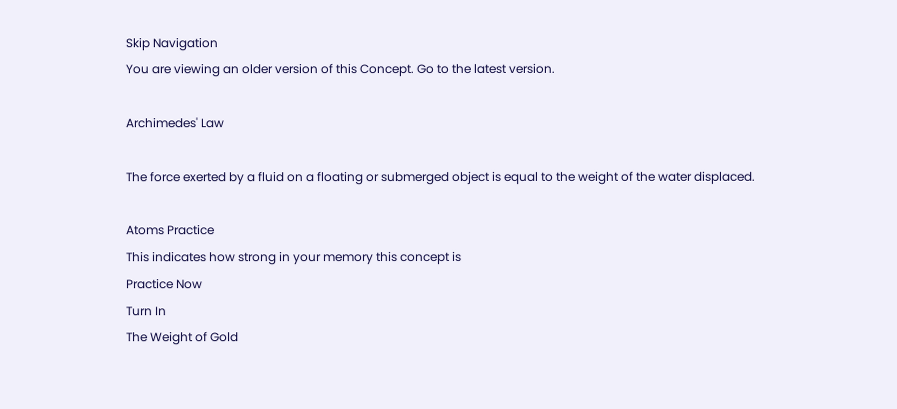Skip Navigation
You are viewing an older version of this Concept. Go to the latest version.

Archimedes' Law

The force exerted by a fluid on a floating or submerged object is equal to the weight of the water displaced.

Atoms Practice
This indicates how strong in your memory this concept is
Practice Now
Turn In
The Weight of Gold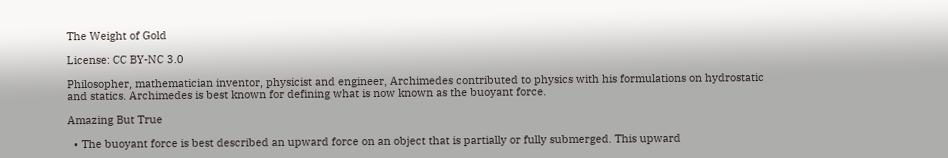The Weight of Gold

License: CC BY-NC 3.0

Philosopher, mathematician inventor, physicist and engineer, Archimedes contributed to physics with his formulations on hydrostatic and statics. Archimedes is best known for defining what is now known as the buoyant force.

Amazing But True

  • The buoyant force is best described an upward force on an object that is partially or fully submerged. This upward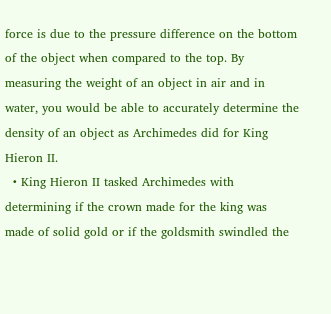force is due to the pressure difference on the bottom of the object when compared to the top. By measuring the weight of an object in air and in water, you would be able to accurately determine the density of an object as Archimedes did for King Hieron II.
  • King Hieron II tasked Archimedes with determining if the crown made for the king was made of solid gold or if the goldsmith swindled the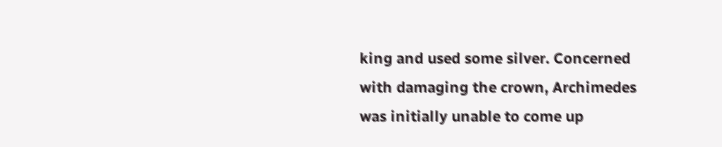king and used some silver. Concerned with damaging the crown, Archimedes was initially unable to come up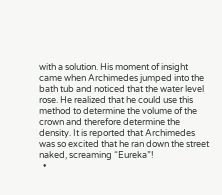with a solution. His moment of insight came when Archimedes jumped into the bath tub and noticed that the water level rose. He realized that he could use this method to determine the volume of the crown and therefore determine the density. It is reported that Archimedes was so excited that he ran down the street naked, screaming “Eureka”!
  •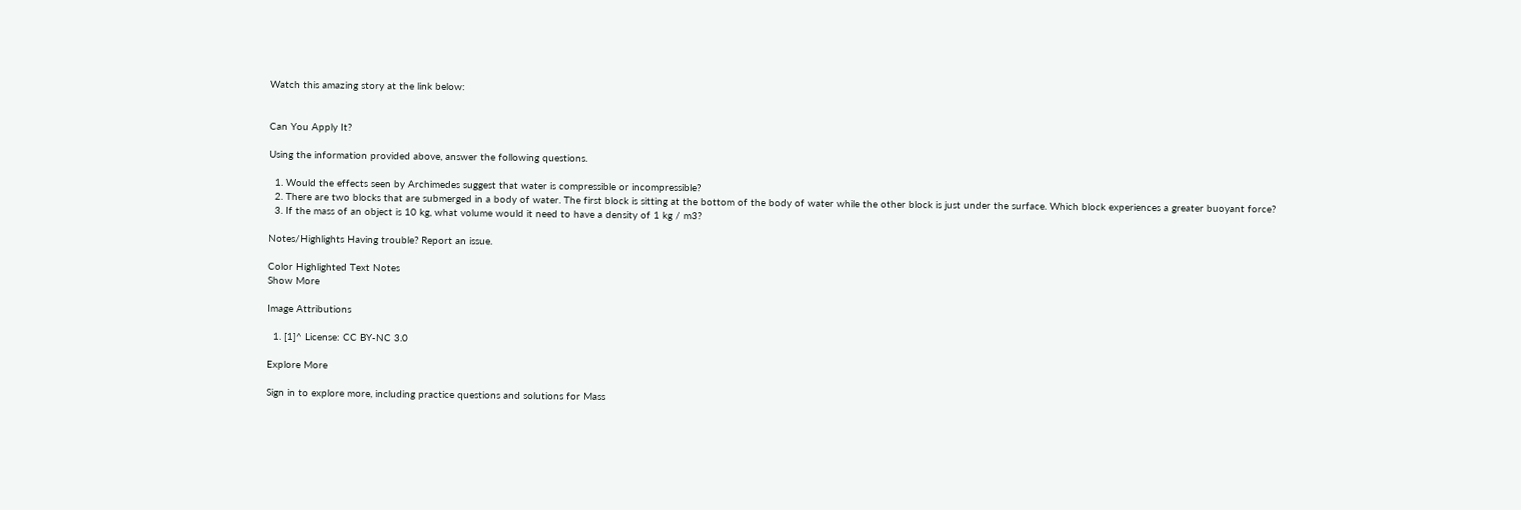Watch this amazing story at the link below:


Can You Apply It?

Using the information provided above, answer the following questions.

  1. Would the effects seen by Archimedes suggest that water is compressible or incompressible?
  2. There are two blocks that are submerged in a body of water. The first block is sitting at the bottom of the body of water while the other block is just under the surface. Which block experiences a greater buoyant force?
  3. If the mass of an object is 10 kg, what volume would it need to have a density of 1 kg / m3?

Notes/Highlights Having trouble? Report an issue.

Color Highlighted Text Notes
Show More

Image Attributions

  1. [1]^ License: CC BY-NC 3.0

Explore More

Sign in to explore more, including practice questions and solutions for Mass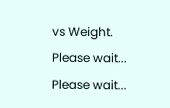vs Weight.
Please wait...
Please wait...